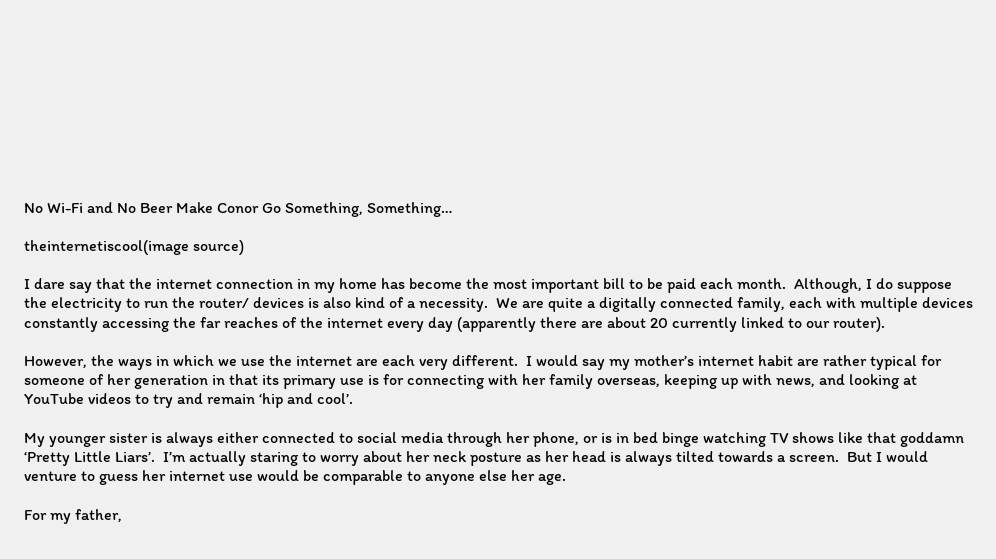No Wi-Fi and No Beer Make Conor Go Something, Something…

theinternetiscool(image source)

I dare say that the internet connection in my home has become the most important bill to be paid each month.  Although, I do suppose the electricity to run the router/ devices is also kind of a necessity.  We are quite a digitally connected family, each with multiple devices constantly accessing the far reaches of the internet every day (apparently there are about 20 currently linked to our router).

However, the ways in which we use the internet are each very different.  I would say my mother’s internet habit are rather typical for someone of her generation in that its primary use is for connecting with her family overseas, keeping up with news, and looking at YouTube videos to try and remain ‘hip and cool’.

My younger sister is always either connected to social media through her phone, or is in bed binge watching TV shows like that goddamn ‘Pretty Little Liars’.  I’m actually staring to worry about her neck posture as her head is always tilted towards a screen.  But I would venture to guess her internet use would be comparable to anyone else her age.

For my father,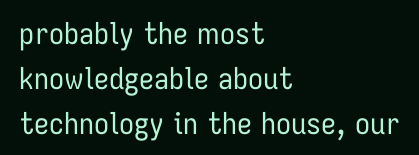probably the most knowledgeable about technology in the house, our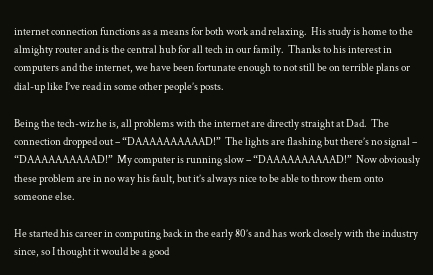internet connection functions as a means for both work and relaxing.  His study is home to the almighty router and is the central hub for all tech in our family.  Thanks to his interest in computers and the internet, we have been fortunate enough to not still be on terrible plans or dial-up like I’ve read in some other people’s posts.

Being the tech-wiz he is, all problems with the internet are directly straight at Dad.  The connection dropped out – “DAAAAAAAAAAD!”  The lights are flashing but there’s no signal – “DAAAAAAAAAAD!”  My computer is running slow – “DAAAAAAAAAAD!”  Now obviously these problem are in no way his fault, but it’s always nice to be able to throw them onto someone else.

He started his career in computing back in the early 80’s and has work closely with the industry since, so I thought it would be a good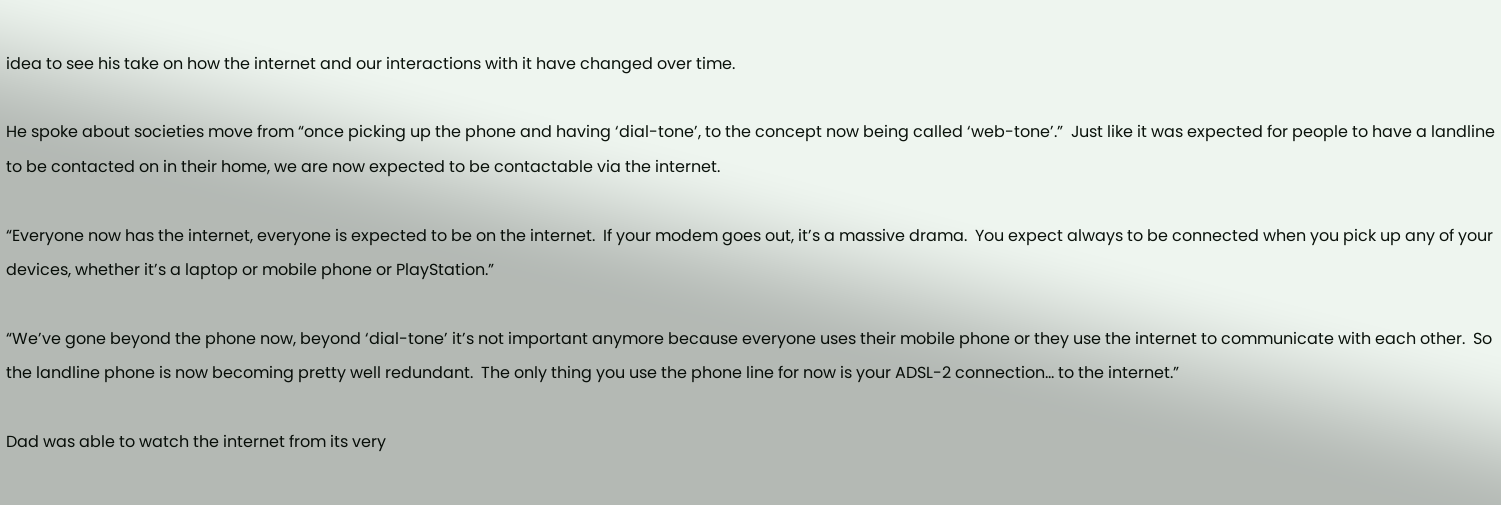idea to see his take on how the internet and our interactions with it have changed over time.

He spoke about societies move from “once picking up the phone and having ‘dial-tone’, to the concept now being called ‘web-tone’.”  Just like it was expected for people to have a landline to be contacted on in their home, we are now expected to be contactable via the internet.

“Everyone now has the internet, everyone is expected to be on the internet.  If your modem goes out, it’s a massive drama.  You expect always to be connected when you pick up any of your devices, whether it’s a laptop or mobile phone or PlayStation.”

“We’ve gone beyond the phone now, beyond ‘dial-tone’ it’s not important anymore because everyone uses their mobile phone or they use the internet to communicate with each other.  So the landline phone is now becoming pretty well redundant.  The only thing you use the phone line for now is your ADSL-2 connection… to the internet.”

Dad was able to watch the internet from its very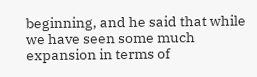beginning, and he said that while we have seen some much expansion in terms of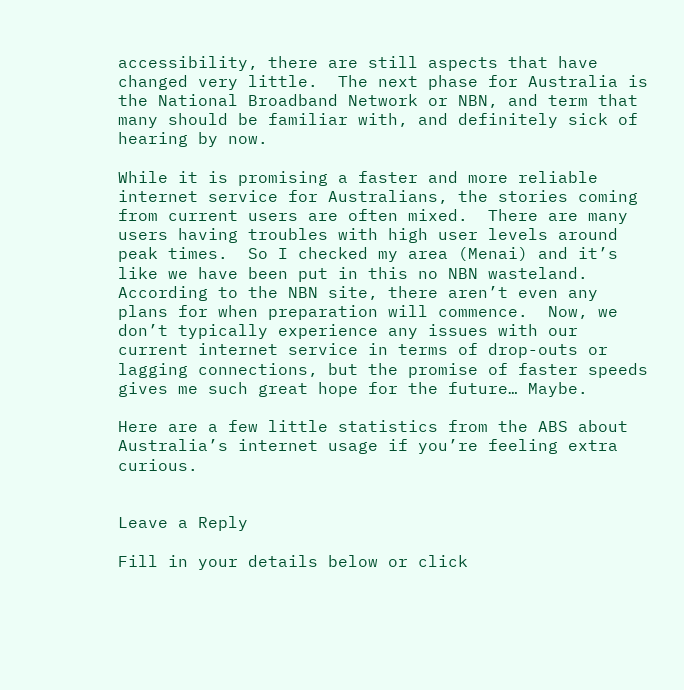accessibility, there are still aspects that have changed very little.  The next phase for Australia is the National Broadband Network or NBN, and term that many should be familiar with, and definitely sick of hearing by now.

While it is promising a faster and more reliable internet service for Australians, the stories coming from current users are often mixed.  There are many users having troubles with high user levels around peak times.  So I checked my area (Menai) and it’s like we have been put in this no NBN wasteland.  According to the NBN site, there aren’t even any plans for when preparation will commence.  Now, we don’t typically experience any issues with our current internet service in terms of drop-outs or lagging connections, but the promise of faster speeds gives me such great hope for the future… Maybe.

Here are a few little statistics from the ABS about Australia’s internet usage if you’re feeling extra curious.


Leave a Reply

Fill in your details below or click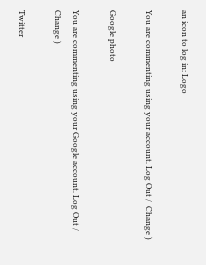an icon to log in: Logo

You are commenting using your account. Log Out /  Change )

Google photo

You are commenting using your Google account. Log Out /  Change )

Twitter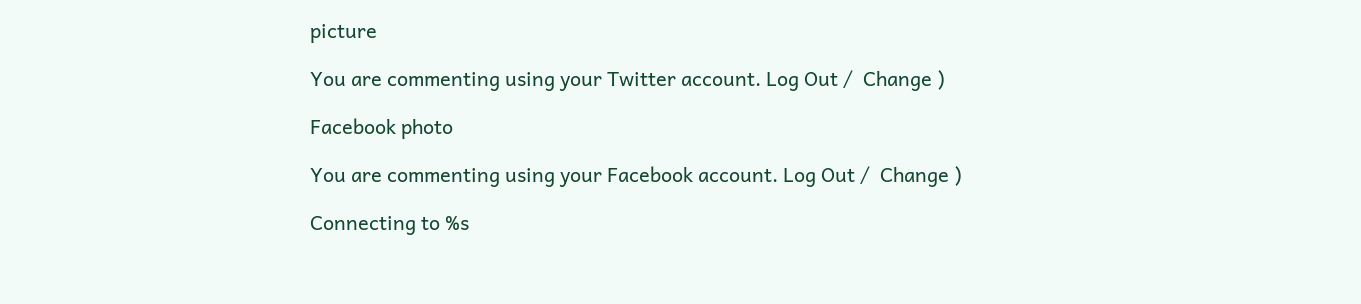picture

You are commenting using your Twitter account. Log Out /  Change )

Facebook photo

You are commenting using your Facebook account. Log Out /  Change )

Connecting to %s